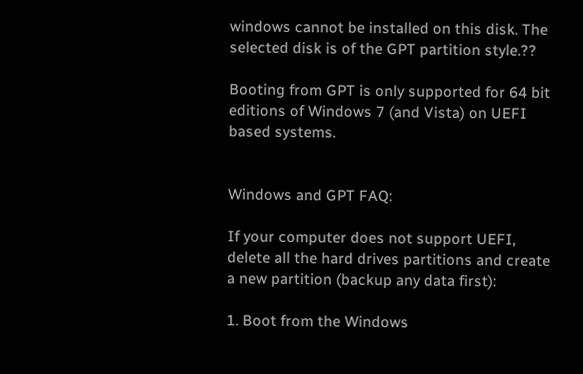windows cannot be installed on this disk. The selected disk is of the GPT partition style.??

Booting from GPT is only supported for 64 bit editions of Windows 7 (and Vista) on UEFI based systems.


Windows and GPT FAQ:

If your computer does not support UEFI, delete all the hard drives partitions and create a new partition (backup any data first):

1. Boot from the Windows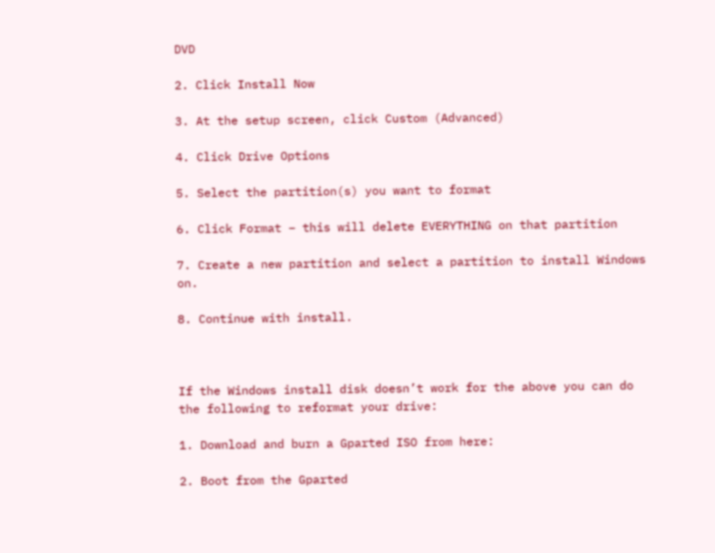DVD

2. Click Install Now

3. At the setup screen, click Custom (Advanced)

4. Click Drive Options

5. Select the partition(s) you want to format

6. Click Format – this will delete EVERYTHING on that partition

7. Create a new partition and select a partition to install Windows on.

8. Continue with install.



If the Windows install disk doesn’t work for the above you can do the following to reformat your drive:

1. Download and burn a Gparted ISO from here:

2. Boot from the Gparted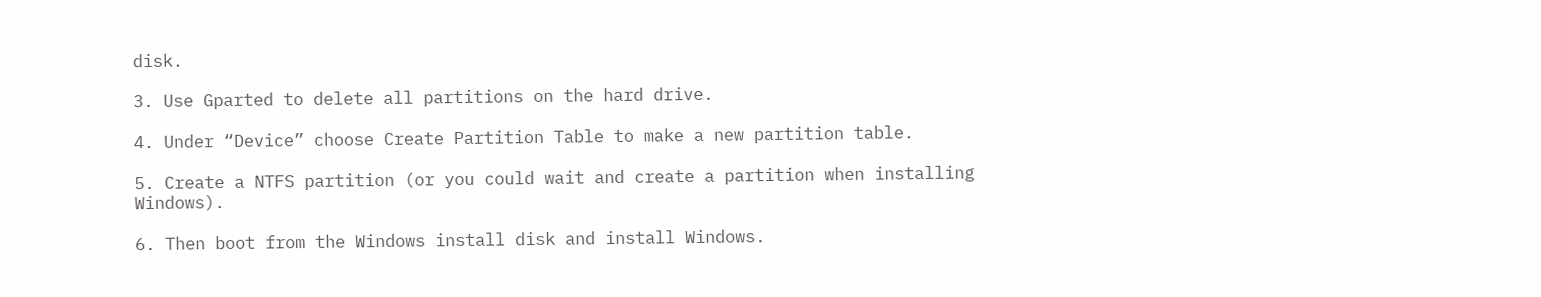disk.

3. Use Gparted to delete all partitions on the hard drive.

4. Under “Device” choose Create Partition Table to make a new partition table.

5. Create a NTFS partition (or you could wait and create a partition when installing Windows).

6. Then boot from the Windows install disk and install Windows.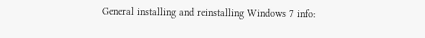General installing and reinstalling Windows 7 info: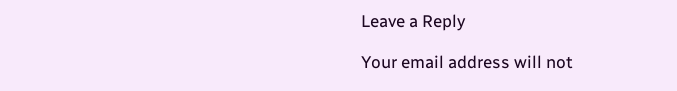Leave a Reply

Your email address will not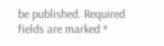be published. Required fields are marked *